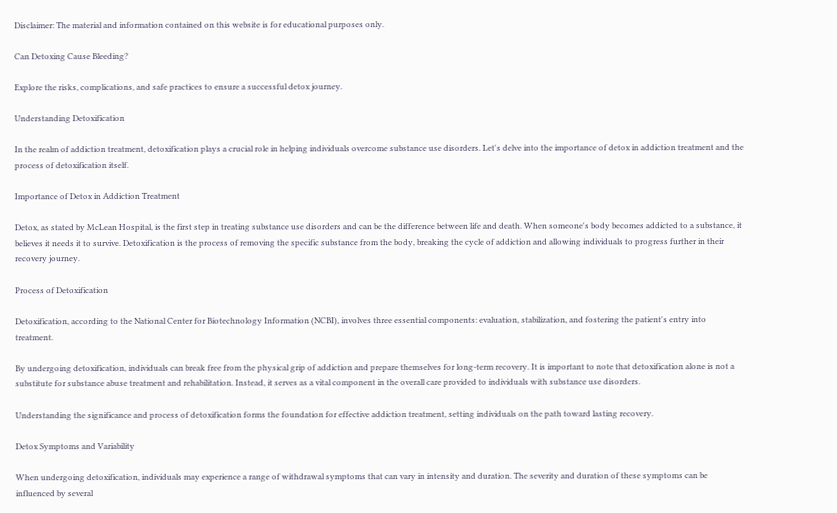Disclaimer: The material and information contained on this website is for educational purposes only.

Can Detoxing Cause Bleeding?

Explore the risks, complications, and safe practices to ensure a successful detox journey.

Understanding Detoxification

In the realm of addiction treatment, detoxification plays a crucial role in helping individuals overcome substance use disorders. Let's delve into the importance of detox in addiction treatment and the process of detoxification itself.

Importance of Detox in Addiction Treatment

Detox, as stated by McLean Hospital, is the first step in treating substance use disorders and can be the difference between life and death. When someone's body becomes addicted to a substance, it believes it needs it to survive. Detoxification is the process of removing the specific substance from the body, breaking the cycle of addiction and allowing individuals to progress further in their recovery journey.

Process of Detoxification

Detoxification, according to the National Center for Biotechnology Information (NCBI), involves three essential components: evaluation, stabilization, and fostering the patient's entry into treatment.

By undergoing detoxification, individuals can break free from the physical grip of addiction and prepare themselves for long-term recovery. It is important to note that detoxification alone is not a substitute for substance abuse treatment and rehabilitation. Instead, it serves as a vital component in the overall care provided to individuals with substance use disorders.

Understanding the significance and process of detoxification forms the foundation for effective addiction treatment, setting individuals on the path toward lasting recovery.

Detox Symptoms and Variability

When undergoing detoxification, individuals may experience a range of withdrawal symptoms that can vary in intensity and duration. The severity and duration of these symptoms can be influenced by several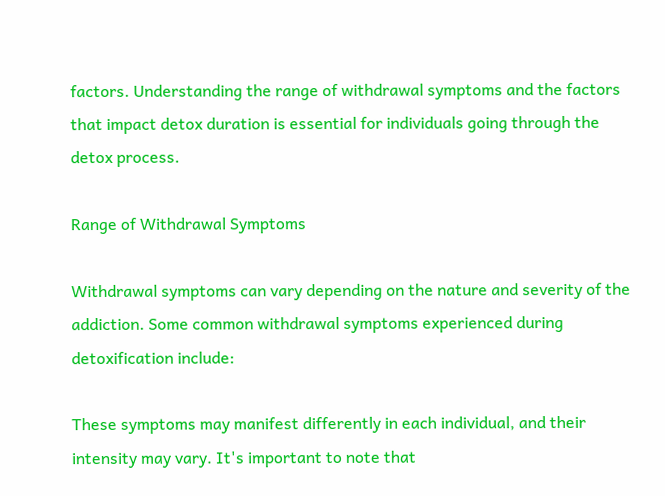factors. Understanding the range of withdrawal symptoms and the factors that impact detox duration is essential for individuals going through the detox process.

Range of Withdrawal Symptoms

Withdrawal symptoms can vary depending on the nature and severity of the addiction. Some common withdrawal symptoms experienced during detoxification include:

These symptoms may manifest differently in each individual, and their intensity may vary. It's important to note that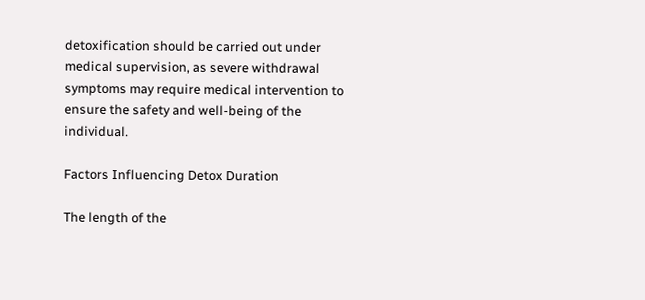detoxification should be carried out under medical supervision, as severe withdrawal symptoms may require medical intervention to ensure the safety and well-being of the individual.

Factors Influencing Detox Duration

The length of the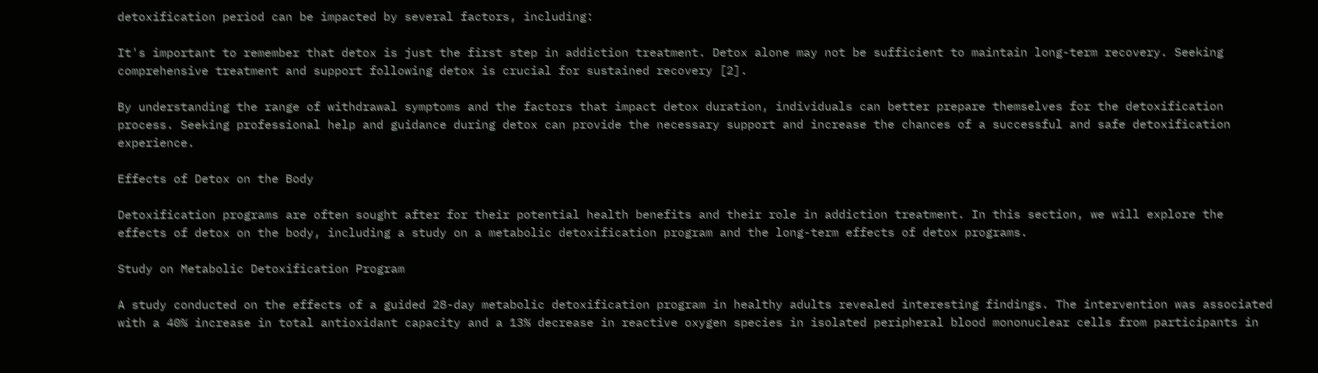detoxification period can be impacted by several factors, including:

It's important to remember that detox is just the first step in addiction treatment. Detox alone may not be sufficient to maintain long-term recovery. Seeking comprehensive treatment and support following detox is crucial for sustained recovery [2].

By understanding the range of withdrawal symptoms and the factors that impact detox duration, individuals can better prepare themselves for the detoxification process. Seeking professional help and guidance during detox can provide the necessary support and increase the chances of a successful and safe detoxification experience.

Effects of Detox on the Body

Detoxification programs are often sought after for their potential health benefits and their role in addiction treatment. In this section, we will explore the effects of detox on the body, including a study on a metabolic detoxification program and the long-term effects of detox programs.

Study on Metabolic Detoxification Program

A study conducted on the effects of a guided 28-day metabolic detoxification program in healthy adults revealed interesting findings. The intervention was associated with a 40% increase in total antioxidant capacity and a 13% decrease in reactive oxygen species in isolated peripheral blood mononuclear cells from participants in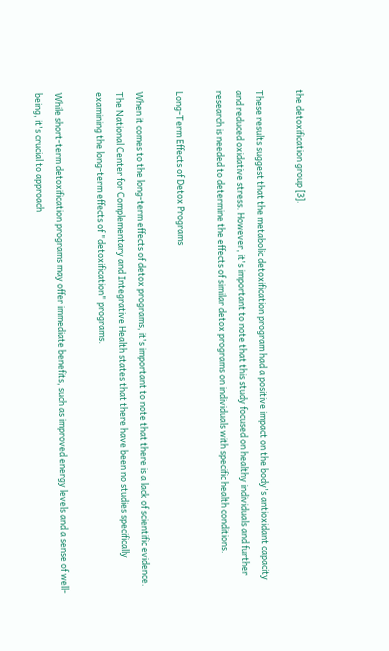the detoxification group [3].

These results suggest that the metabolic detoxification program had a positive impact on the body's antioxidant capacity and reduced oxidative stress. However, it's important to note that this study focused on healthy individuals and further research is needed to determine the effects of similar detox programs on individuals with specific health conditions.

Long-Term Effects of Detox Programs

When it comes to the long-term effects of detox programs, it's important to note that there is a lack of scientific evidence. The National Center for Complementary and Integrative Health states that there have been no studies specifically examining the long-term effects of "detoxification" programs.

While short-term detoxification programs may offer immediate benefits, such as improved energy levels and a sense of well-being, it's crucial to approach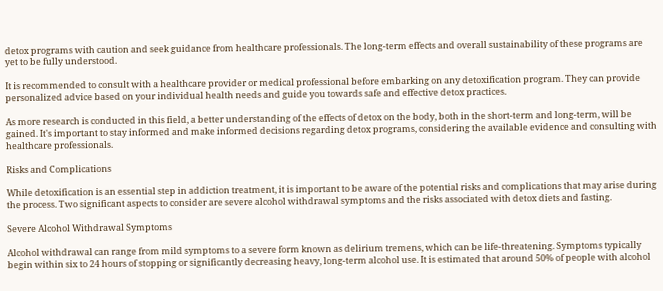detox programs with caution and seek guidance from healthcare professionals. The long-term effects and overall sustainability of these programs are yet to be fully understood.

It is recommended to consult with a healthcare provider or medical professional before embarking on any detoxification program. They can provide personalized advice based on your individual health needs and guide you towards safe and effective detox practices.

As more research is conducted in this field, a better understanding of the effects of detox on the body, both in the short-term and long-term, will be gained. It's important to stay informed and make informed decisions regarding detox programs, considering the available evidence and consulting with healthcare professionals.

Risks and Complications

While detoxification is an essential step in addiction treatment, it is important to be aware of the potential risks and complications that may arise during the process. Two significant aspects to consider are severe alcohol withdrawal symptoms and the risks associated with detox diets and fasting.

Severe Alcohol Withdrawal Symptoms

Alcohol withdrawal can range from mild symptoms to a severe form known as delirium tremens, which can be life-threatening. Symptoms typically begin within six to 24 hours of stopping or significantly decreasing heavy, long-term alcohol use. It is estimated that around 50% of people with alcohol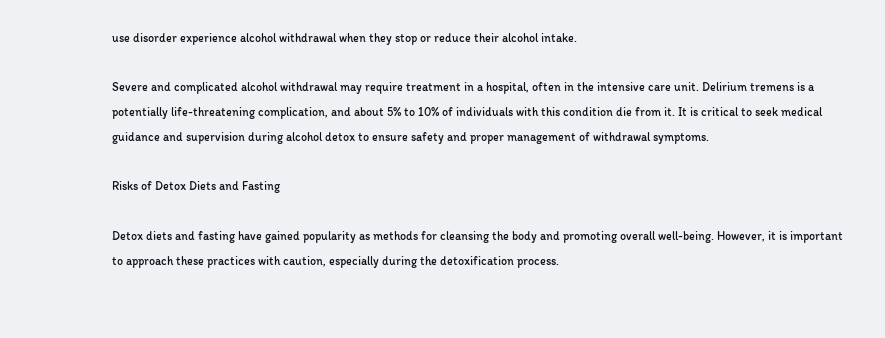use disorder experience alcohol withdrawal when they stop or reduce their alcohol intake.

Severe and complicated alcohol withdrawal may require treatment in a hospital, often in the intensive care unit. Delirium tremens is a potentially life-threatening complication, and about 5% to 10% of individuals with this condition die from it. It is critical to seek medical guidance and supervision during alcohol detox to ensure safety and proper management of withdrawal symptoms.

Risks of Detox Diets and Fasting

Detox diets and fasting have gained popularity as methods for cleansing the body and promoting overall well-being. However, it is important to approach these practices with caution, especially during the detoxification process.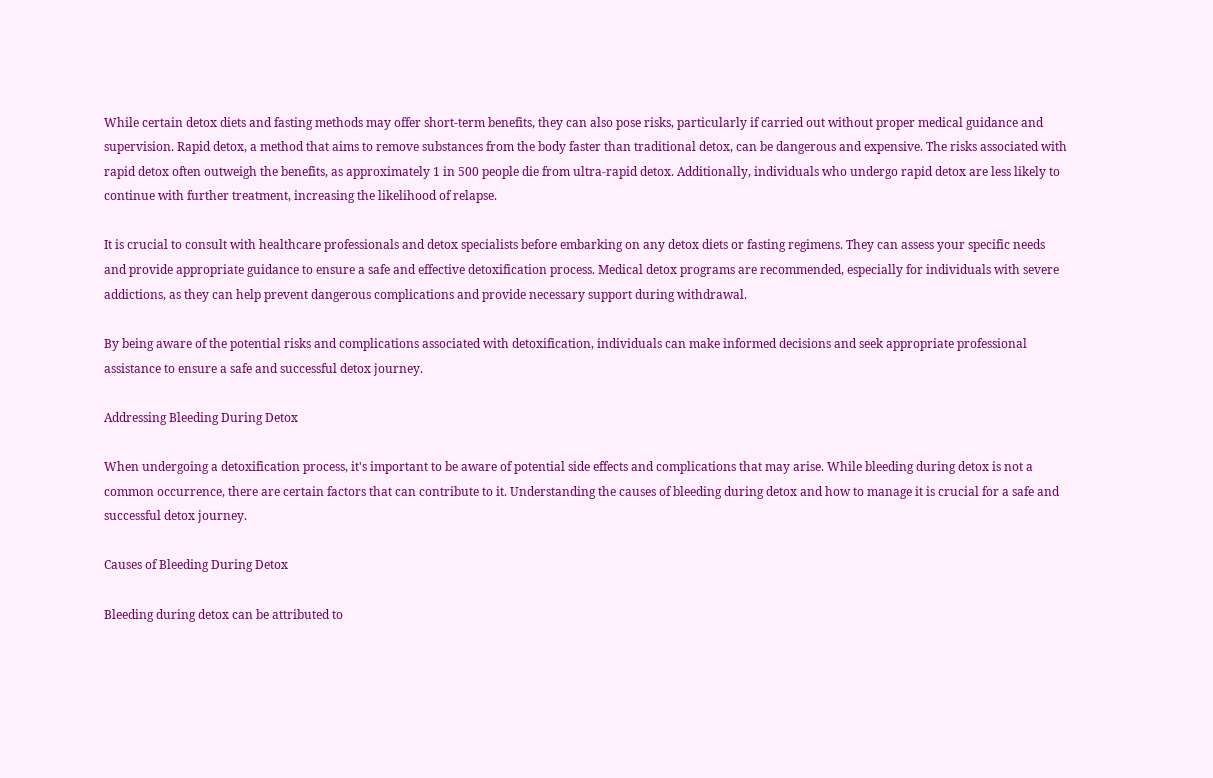While certain detox diets and fasting methods may offer short-term benefits, they can also pose risks, particularly if carried out without proper medical guidance and supervision. Rapid detox, a method that aims to remove substances from the body faster than traditional detox, can be dangerous and expensive. The risks associated with rapid detox often outweigh the benefits, as approximately 1 in 500 people die from ultra-rapid detox. Additionally, individuals who undergo rapid detox are less likely to continue with further treatment, increasing the likelihood of relapse.

It is crucial to consult with healthcare professionals and detox specialists before embarking on any detox diets or fasting regimens. They can assess your specific needs and provide appropriate guidance to ensure a safe and effective detoxification process. Medical detox programs are recommended, especially for individuals with severe addictions, as they can help prevent dangerous complications and provide necessary support during withdrawal.

By being aware of the potential risks and complications associated with detoxification, individuals can make informed decisions and seek appropriate professional assistance to ensure a safe and successful detox journey.

Addressing Bleeding During Detox

When undergoing a detoxification process, it's important to be aware of potential side effects and complications that may arise. While bleeding during detox is not a common occurrence, there are certain factors that can contribute to it. Understanding the causes of bleeding during detox and how to manage it is crucial for a safe and successful detox journey.

Causes of Bleeding During Detox

Bleeding during detox can be attributed to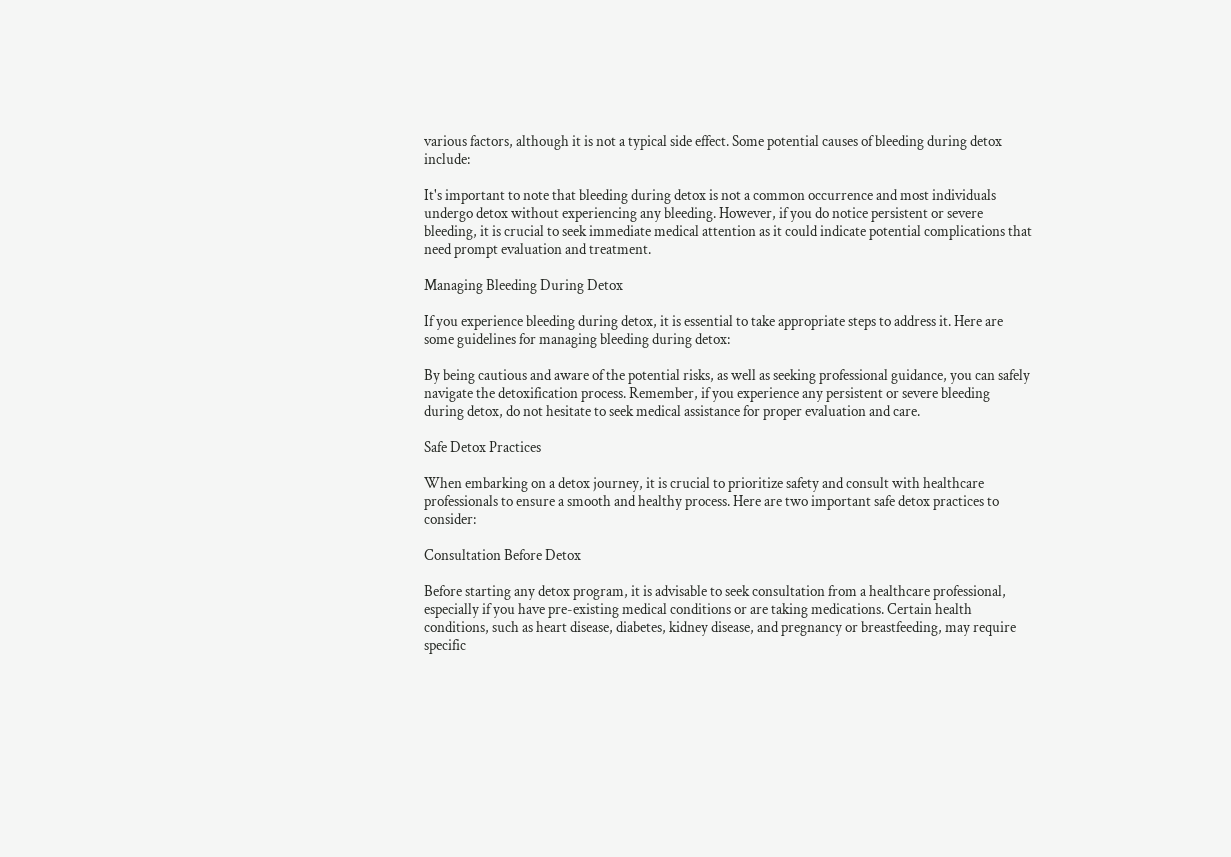various factors, although it is not a typical side effect. Some potential causes of bleeding during detox include:

It's important to note that bleeding during detox is not a common occurrence and most individuals undergo detox without experiencing any bleeding. However, if you do notice persistent or severe bleeding, it is crucial to seek immediate medical attention as it could indicate potential complications that need prompt evaluation and treatment.

Managing Bleeding During Detox

If you experience bleeding during detox, it is essential to take appropriate steps to address it. Here are some guidelines for managing bleeding during detox:

By being cautious and aware of the potential risks, as well as seeking professional guidance, you can safely navigate the detoxification process. Remember, if you experience any persistent or severe bleeding during detox, do not hesitate to seek medical assistance for proper evaluation and care.

Safe Detox Practices

When embarking on a detox journey, it is crucial to prioritize safety and consult with healthcare professionals to ensure a smooth and healthy process. Here are two important safe detox practices to consider:

Consultation Before Detox

Before starting any detox program, it is advisable to seek consultation from a healthcare professional, especially if you have pre-existing medical conditions or are taking medications. Certain health conditions, such as heart disease, diabetes, kidney disease, and pregnancy or breastfeeding, may require specific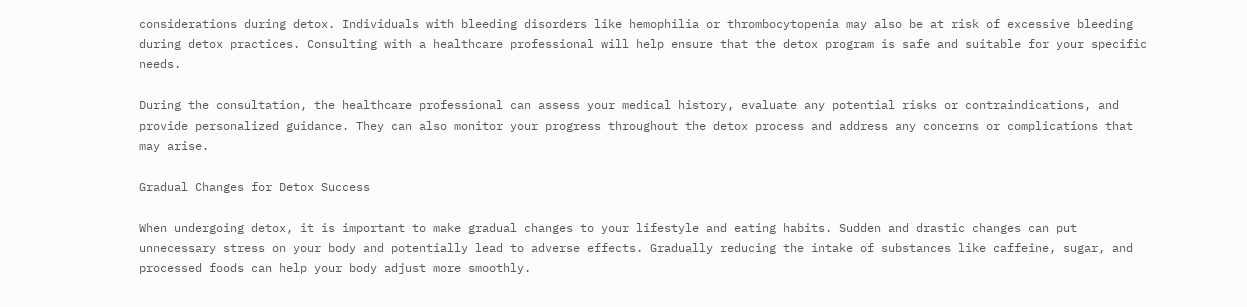considerations during detox. Individuals with bleeding disorders like hemophilia or thrombocytopenia may also be at risk of excessive bleeding during detox practices. Consulting with a healthcare professional will help ensure that the detox program is safe and suitable for your specific needs.

During the consultation, the healthcare professional can assess your medical history, evaluate any potential risks or contraindications, and provide personalized guidance. They can also monitor your progress throughout the detox process and address any concerns or complications that may arise.

Gradual Changes for Detox Success

When undergoing detox, it is important to make gradual changes to your lifestyle and eating habits. Sudden and drastic changes can put unnecessary stress on your body and potentially lead to adverse effects. Gradually reducing the intake of substances like caffeine, sugar, and processed foods can help your body adjust more smoothly.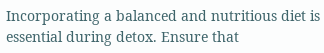Incorporating a balanced and nutritious diet is essential during detox. Ensure that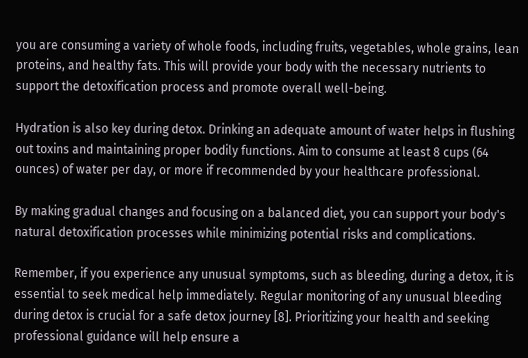you are consuming a variety of whole foods, including fruits, vegetables, whole grains, lean proteins, and healthy fats. This will provide your body with the necessary nutrients to support the detoxification process and promote overall well-being.

Hydration is also key during detox. Drinking an adequate amount of water helps in flushing out toxins and maintaining proper bodily functions. Aim to consume at least 8 cups (64 ounces) of water per day, or more if recommended by your healthcare professional.

By making gradual changes and focusing on a balanced diet, you can support your body's natural detoxification processes while minimizing potential risks and complications.

Remember, if you experience any unusual symptoms, such as bleeding, during a detox, it is essential to seek medical help immediately. Regular monitoring of any unusual bleeding during detox is crucial for a safe detox journey [8]. Prioritizing your health and seeking professional guidance will help ensure a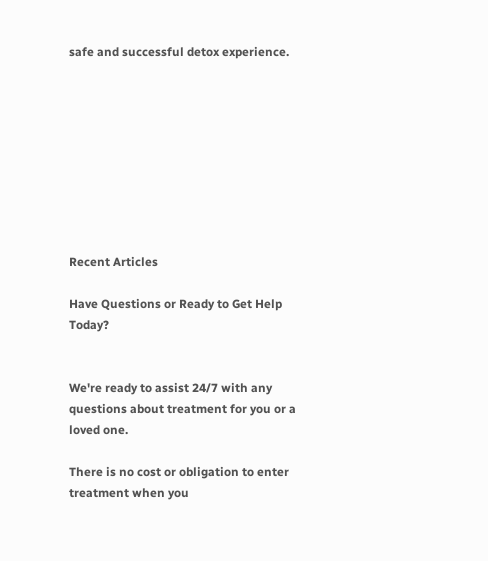safe and successful detox experience.









Recent Articles

Have Questions or Ready to Get Help Today?


We're ready to assist 24/7 with any questions about treatment for you or a loved one.

There is no cost or obligation to enter treatment when you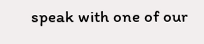speak with one of our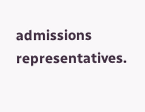admissions representatives.